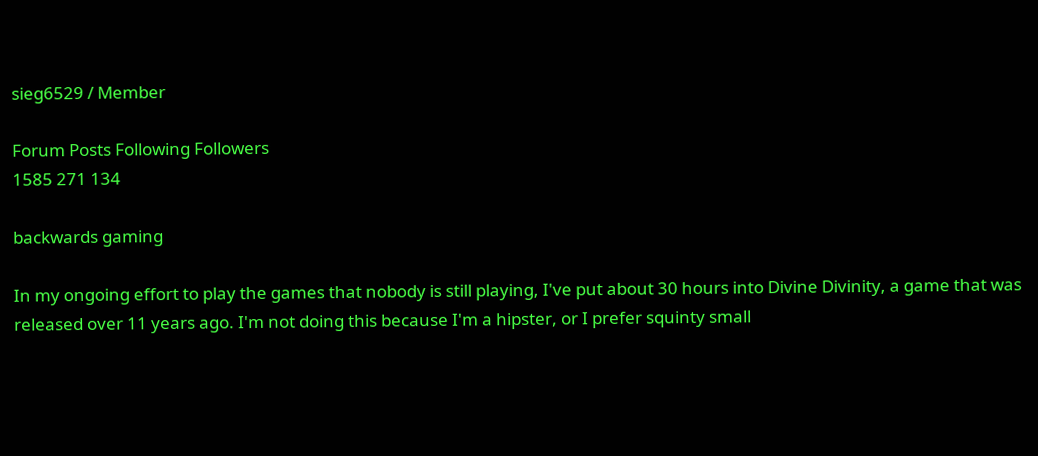sieg6529 / Member

Forum Posts Following Followers
1585 271 134

backwards gaming

In my ongoing effort to play the games that nobody is still playing, I've put about 30 hours into Divine Divinity, a game that was released over 11 years ago. I'm not doing this because I'm a hipster, or I prefer squinty small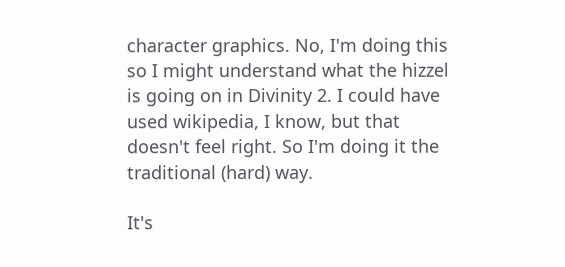character graphics. No, I'm doing this so I might understand what the hizzel is going on in Divinity 2. I could have used wikipedia, I know, but that doesn't feel right. So I'm doing it the traditional (hard) way.

It's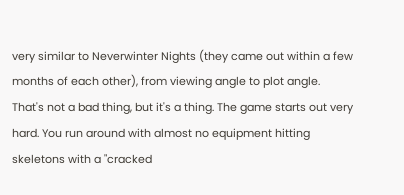very similar to Neverwinter Nights (they came out within a few months of each other), from viewing angle to plot angle. That's not a bad thing, but it's a thing. The game starts out very hard. You run around with almost no equipment hitting skeletons with a "cracked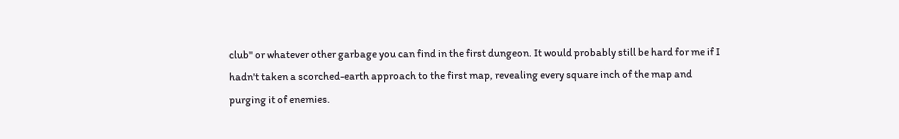club" or whatever other garbage you can find in the first dungeon. It would probably still be hard for me if I hadn't taken a scorched-earth approach to the first map, revealing every square inch of the map and purging it of enemies.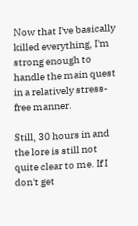Now that I've basically killed everything, I'm strong enough to handle the main quest in a relatively stress-free manner.

Still, 30 hours in and the lore is still not quite clear to me. If I don't get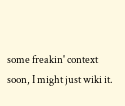some freakin' context soon, I might just wiki it.